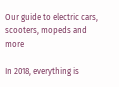Our guide to electric cars, scooters, mopeds and more

In 2018, everything is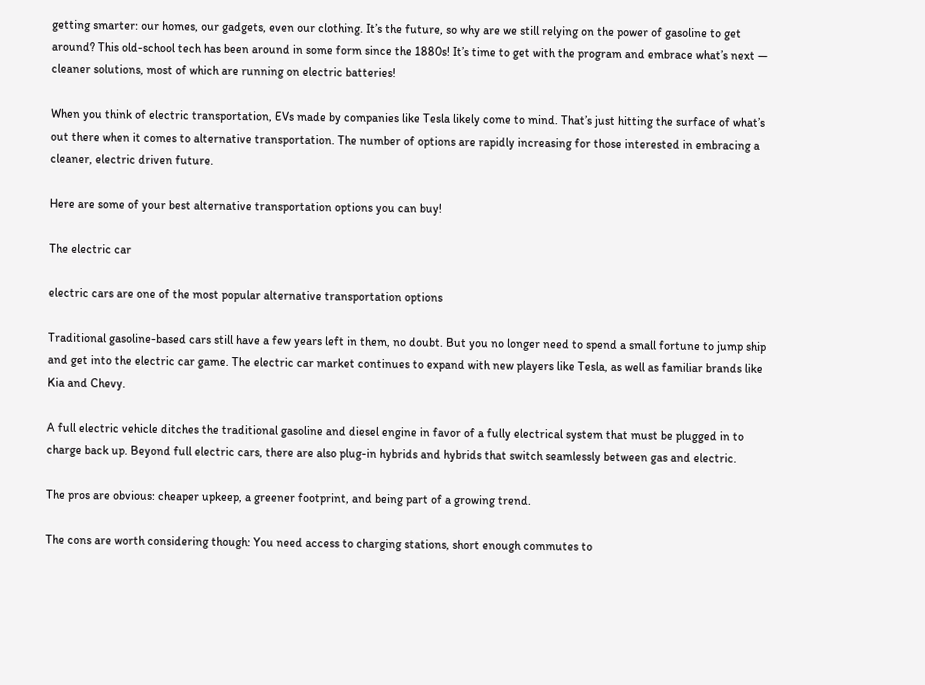getting smarter: our homes, our gadgets, even our clothing. It’s the future, so why are we still relying on the power of gasoline to get around? This old-school tech has been around in some form since the 1880s! It’s time to get with the program and embrace what’s next — cleaner solutions, most of which are running on electric batteries!

When you think of electric transportation, EVs made by companies like Tesla likely come to mind. That’s just hitting the surface of what’s out there when it comes to alternative transportation. The number of options are rapidly increasing for those interested in embracing a cleaner, electric driven future.

Here are some of your best alternative transportation options you can buy!

The electric car

electric cars are one of the most popular alternative transportation options

Traditional gasoline-based cars still have a few years left in them, no doubt. But you no longer need to spend a small fortune to jump ship and get into the electric car game. The electric car market continues to expand with new players like Tesla, as well as familiar brands like Kia and Chevy.

A full electric vehicle ditches the traditional gasoline and diesel engine in favor of a fully electrical system that must be plugged in to charge back up. Beyond full electric cars, there are also plug-in hybrids and hybrids that switch seamlessly between gas and electric.

The pros are obvious: cheaper upkeep, a greener footprint, and being part of a growing trend.

The cons are worth considering though: You need access to charging stations, short enough commutes to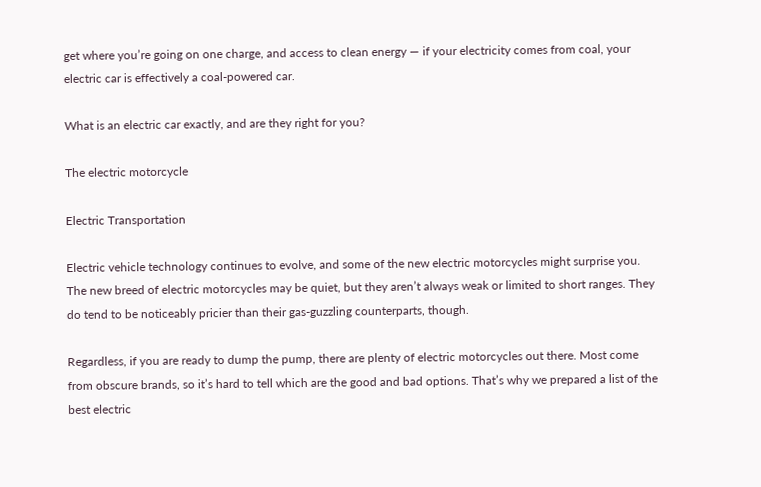get where you’re going on one charge, and access to clean energy — if your electricity comes from coal, your electric car is effectively a coal-powered car.

What is an electric car exactly, and are they right for you?

The electric motorcycle

Electric Transportation

Electric vehicle technology continues to evolve, and some of the new electric motorcycles might surprise you. The new breed of electric motorcycles may be quiet, but they aren’t always weak or limited to short ranges. They do tend to be noticeably pricier than their gas-guzzling counterparts, though.

Regardless, if you are ready to dump the pump, there are plenty of electric motorcycles out there. Most come from obscure brands, so it’s hard to tell which are the good and bad options. That’s why we prepared a list of the best electric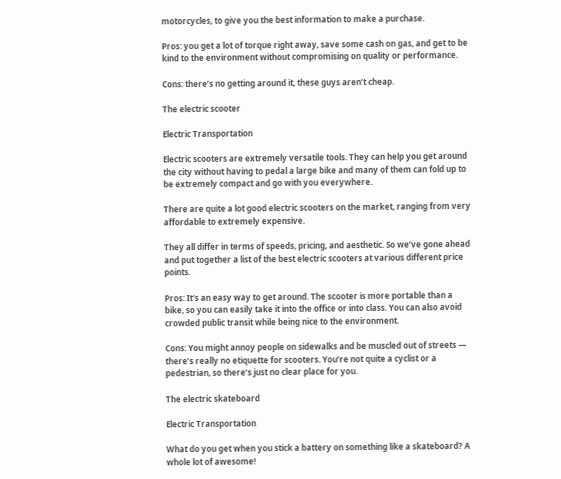motorcycles, to give you the best information to make a purchase.

Pros: you get a lot of torque right away, save some cash on gas, and get to be kind to the environment without compromising on quality or performance.

Cons: there’s no getting around it, these guys aren’t cheap.

The electric scooter

Electric Transportation

Electric scooters are extremely versatile tools. They can help you get around the city without having to pedal a large bike and many of them can fold up to be extremely compact and go with you everywhere.

There are quite a lot good electric scooters on the market, ranging from very affordable to extremely expensive.

They all differ in terms of speeds, pricing, and aesthetic. So we’ve gone ahead and put together a list of the best electric scooters at various different price points.

Pros: It’s an easy way to get around. The scooter is more portable than a bike, so you can easily take it into the office or into class. You can also avoid crowded public transit while being nice to the environment.

Cons: You might annoy people on sidewalks and be muscled out of streets — there’s really no etiquette for scooters. You’re not quite a cyclist or a pedestrian, so there’s just no clear place for you.

The electric skateboard

Electric Transportation

What do you get when you stick a battery on something like a skateboard? A whole lot of awesome!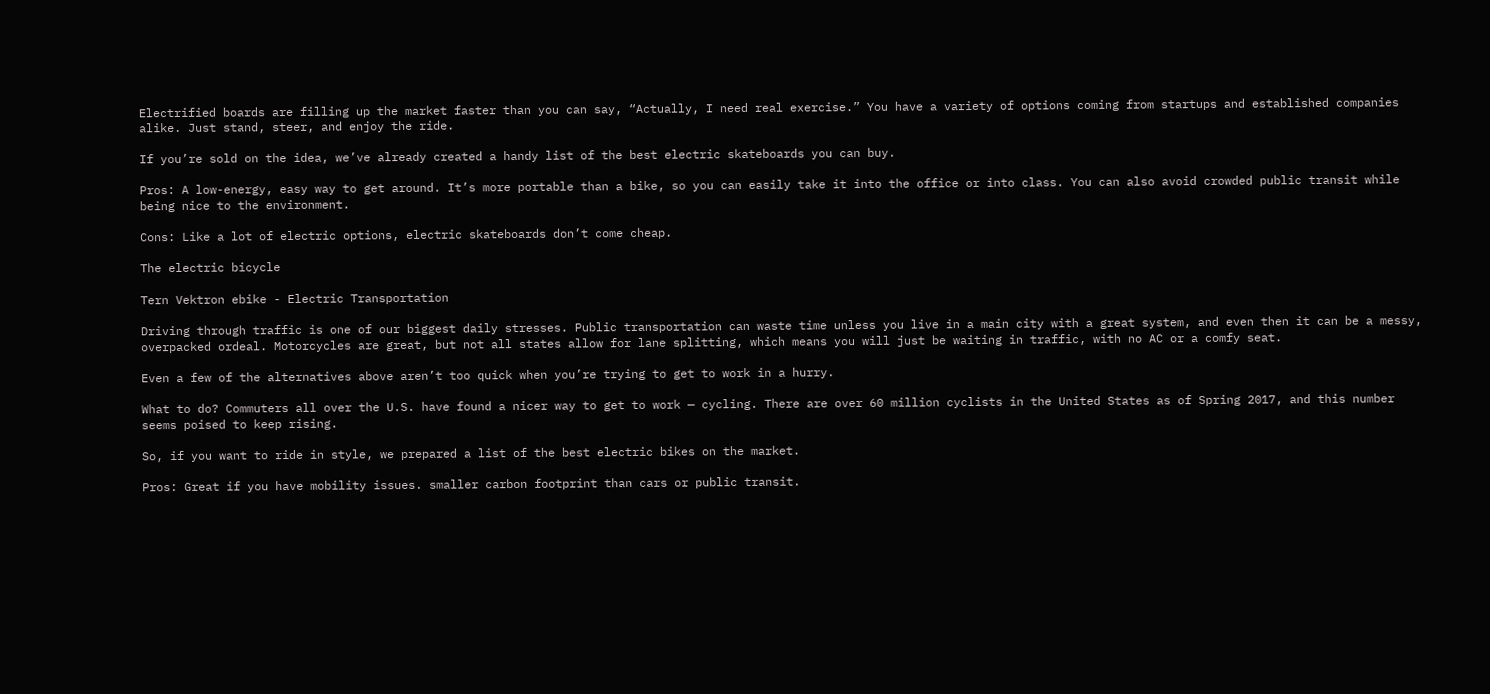Electrified boards are filling up the market faster than you can say, “Actually, I need real exercise.” You have a variety of options coming from startups and established companies alike. Just stand, steer, and enjoy the ride.

If you’re sold on the idea, we’ve already created a handy list of the best electric skateboards you can buy.

Pros: A low-energy, easy way to get around. It’s more portable than a bike, so you can easily take it into the office or into class. You can also avoid crowded public transit while being nice to the environment.

Cons: Like a lot of electric options, electric skateboards don’t come cheap.

The electric bicycle

Tern Vektron ebike - Electric Transportation

Driving through traffic is one of our biggest daily stresses. Public transportation can waste time unless you live in a main city with a great system, and even then it can be a messy, overpacked ordeal. Motorcycles are great, but not all states allow for lane splitting, which means you will just be waiting in traffic, with no AC or a comfy seat.

Even a few of the alternatives above aren’t too quick when you’re trying to get to work in a hurry.

What to do? Commuters all over the U.S. have found a nicer way to get to work — cycling. There are over 60 million cyclists in the United States as of Spring 2017, and this number seems poised to keep rising.

So, if you want to ride in style, we prepared a list of the best electric bikes on the market.

Pros: Great if you have mobility issues. smaller carbon footprint than cars or public transit.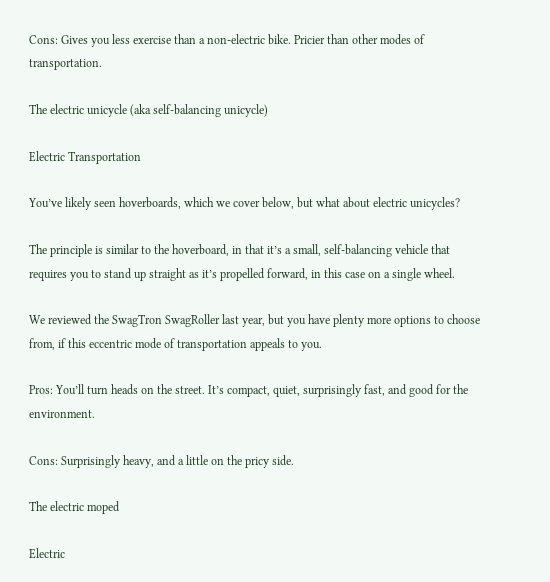Cons: Gives you less exercise than a non-electric bike. Pricier than other modes of transportation.

The electric unicycle (aka self-balancing unicycle)

Electric Transportation

You’ve likely seen hoverboards, which we cover below, but what about electric unicycles?

The principle is similar to the hoverboard, in that it’s a small, self-balancing vehicle that requires you to stand up straight as it’s propelled forward, in this case on a single wheel.

We reviewed the SwagTron SwagRoller last year, but you have plenty more options to choose from, if this eccentric mode of transportation appeals to you.

Pros: You’ll turn heads on the street. It’s compact, quiet, surprisingly fast, and good for the environment.

Cons: Surprisingly heavy, and a little on the pricy side.

The electric moped

Electric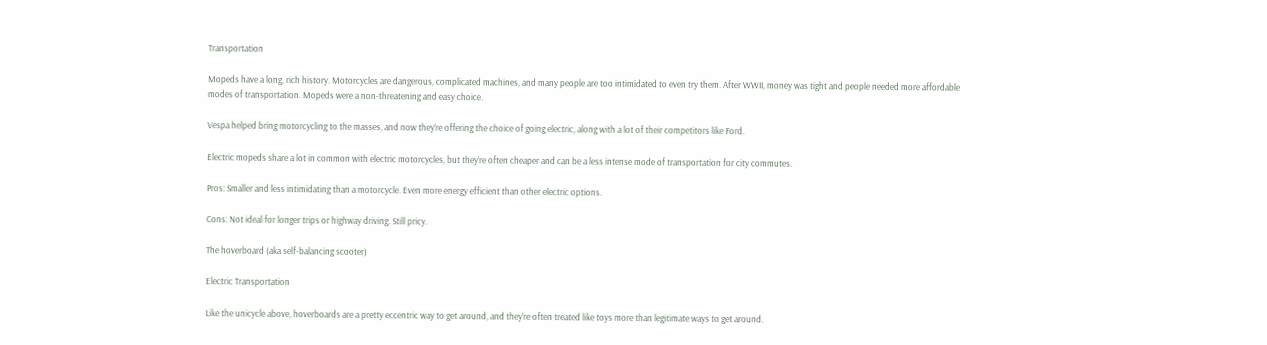Transportation

Mopeds have a long, rich history. Motorcycles are dangerous, complicated machines, and many people are too intimidated to even try them. After WWII, money was tight and people needed more affordable modes of transportation. Mopeds were a non-threatening and easy choice.

Vespa helped bring motorcycling to the masses, and now they’re offering the choice of going electric, along with a lot of their competitors like Ford.

Electric mopeds share a lot in common with electric motorcycles, but they’re often cheaper and can be a less intense mode of transportation for city commutes.

Pros: Smaller and less intimidating than a motorcycle. Even more energy efficient than other electric options.

Cons: Not ideal for longer trips or highway driving. Still pricy.

The hoverboard (aka self-balancing scooter)

Electric Transportation

Like the unicycle above, hoverboards are a pretty eccentric way to get around, and they’re often treated like toys more than legitimate ways to get around.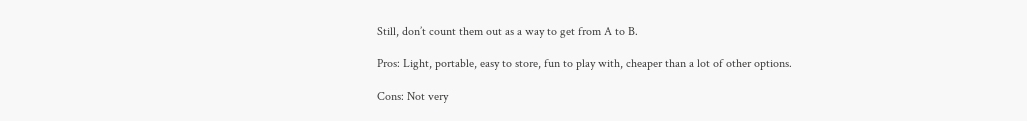Still, don’t count them out as a way to get from A to B.

Pros: Light, portable, easy to store, fun to play with, cheaper than a lot of other options.

Cons: Not very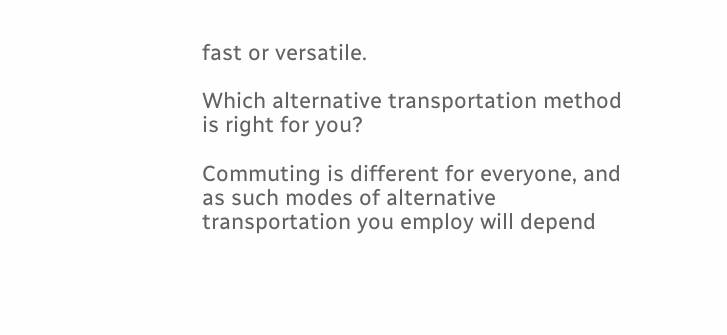fast or versatile.

Which alternative transportation method is right for you?

Commuting is different for everyone, and as such modes of alternative transportation you employ will depend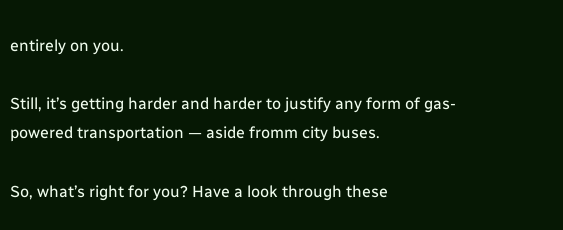entirely on you.

Still, it’s getting harder and harder to justify any form of gas-powered transportation — aside fromm city buses.

So, what’s right for you? Have a look through these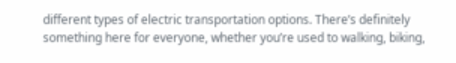different types of electric transportation options. There’s definitely something here for everyone, whether you’re used to walking, biking,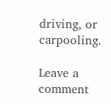driving, or carpooling.

Leave a comment